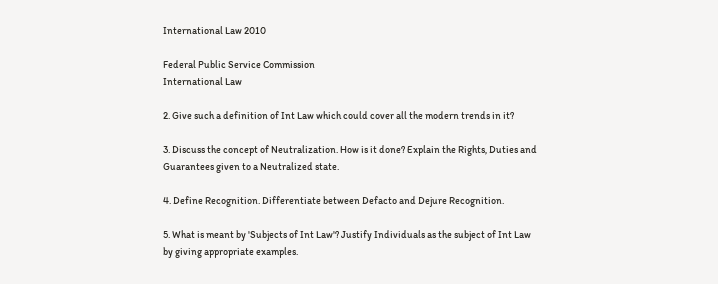International Law 2010

Federal Public Service Commission
International Law

2. Give such a definition of Int Law which could cover all the modern trends in it?

3. Discuss the concept of Neutralization. How is it done? Explain the Rights, Duties and
Guarantees given to a Neutralized state.

4. Define Recognition. Differentiate between Defacto and Dejure Recognition.

5. What is meant by 'Subjects of Int Law'? Justify Individuals as the subject of Int Law
by giving appropriate examples.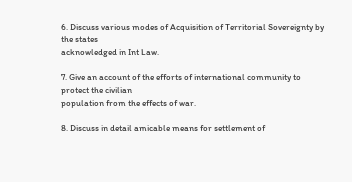6. Discuss various modes of Acquisition of Territorial Sovereignty by the states
acknowledged in Int Law.

7. Give an account of the efforts of international community to protect the civilian
population from the effects of war.

8. Discuss in detail amicable means for settlement of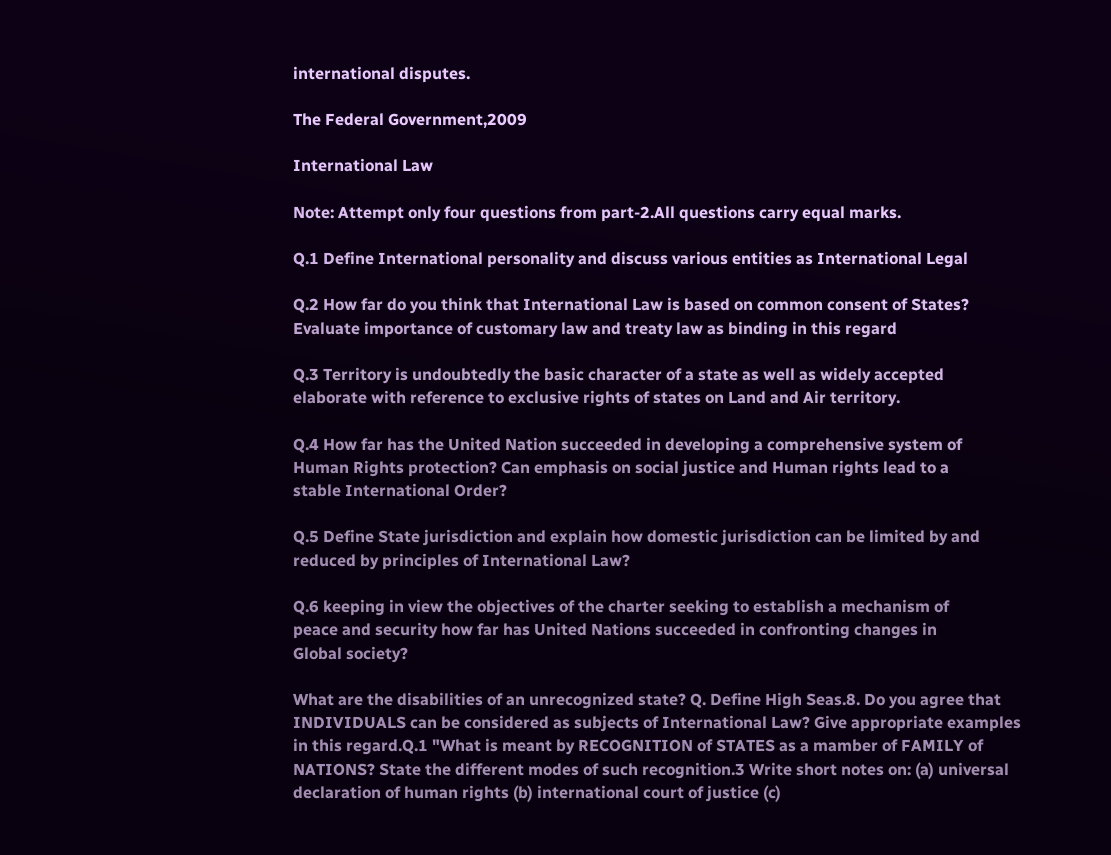international disputes.

The Federal Government,2009

International Law

Note: Attempt only four questions from part-2.All questions carry equal marks.

Q.1 Define International personality and discuss various entities as International Legal

Q.2 How far do you think that International Law is based on common consent of States?
Evaluate importance of customary law and treaty law as binding in this regard

Q.3 Territory is undoubtedly the basic character of a state as well as widely accepted
elaborate with reference to exclusive rights of states on Land and Air territory.

Q.4 How far has the United Nation succeeded in developing a comprehensive system of
Human Rights protection? Can emphasis on social justice and Human rights lead to a
stable International Order?

Q.5 Define State jurisdiction and explain how domestic jurisdiction can be limited by and
reduced by principles of International Law?

Q.6 keeping in view the objectives of the charter seeking to establish a mechanism of
peace and security how far has United Nations succeeded in confronting changes in
Global society?

What are the disabilities of an unrecognized state? Q. Define High Seas.8. Do you agree that INDIVIDUALS can be considered as subjects of International Law? Give appropriate examples in this regard.Q.1 "What is meant by RECOGNITION of STATES as a mamber of FAMILY of NATIONS? State the different modes of such recognition.3 Write short notes on: (a) universal declaration of human rights (b) international court of justice (c)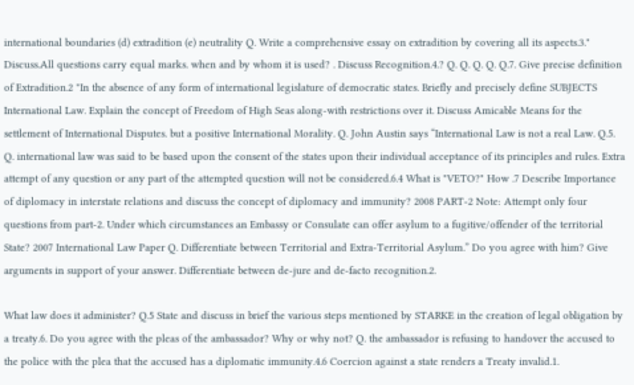international boundaries (d) extradition (e) neutrality Q. Write a comprehensive essay on extradition by covering all its aspects.3." Discuss.All questions carry equal marks. when and by whom it is used? . Discuss Recognition.4.? Q. Q. Q. Q. Q.7. Give precise definition of Extradition.2 "In the absence of any form of international legislature of democratic states. Briefly and precisely define SUBJECTS International Law. Explain the concept of Freedom of High Seas along-with restrictions over it. Discuss Amicable Means for the settlement of International Disputes. but a positive International Morality. Q. John Austin says “International Law is not a real Law. Q.5. Q. international law was said to be based upon the consent of the states upon their individual acceptance of its principles and rules. Extra attempt of any question or any part of the attempted question will not be considered.6.4 What is "VETO?" How .7 Describe Importance of diplomacy in interstate relations and discuss the concept of diplomacy and immunity? 2008 PART-2 Note: Attempt only four questions from part-2. Under which circumstances an Embassy or Consulate can offer asylum to a fugitive/offender of the territorial State? 2007 International Law Paper Q. Differentiate between Territorial and Extra-Territorial Asylum.” Do you agree with him? Give arguments in support of your answer. Differentiate between de-jure and de-facto recognition.2.

What law does it administer? Q.5 State and discuss in brief the various steps mentioned by STARKE in the creation of legal obligation by a treaty.6. Do you agree with the pleas of the ambassador? Why or why not? Q. the ambassador is refusing to handover the accused to the police with the plea that the accused has a diplomatic immunity.4.6 Coercion against a state renders a Treaty invalid.1.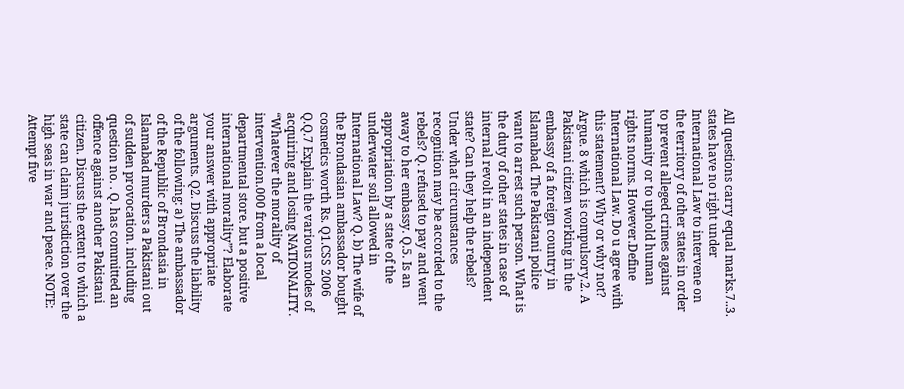All questions carry equal marks.7..3. states have no right under International Law to intervene on the territory of other states in order to prevent alleged crimes against humanity or to uphold human rights norms. However.Define International Law. Do u agree with this statement? Why or why not? Argue. 8 which is compulsory.2. A Pakistani citizen working in the embassy of a foreign country in Islamabad. The Pakistani police want to arrest such person. What is the duty of other states in case of internal revolt in an independent state? Can they help the rebels? Under what circumstances recognition may be accorded to the rebels? Q. refused to pay and went away to her embassy. Q.5. Is an appropriation by a state of the underwater soil allowed in International Law? Q. b) The wife of the Brondasian ambassador bought cosmetics worth Rs. Q1.CSS 2006 Q.Q.7 Explain the various modes of acquiring and losing NATIONALITY. “Whatever the morality of intervention.000 from a local departmental store. but a positive international morality”? Elaborate your answer with appropriate arguments. Q2. Discuss the liability of the following: a) The ambassador of the Republic of Brondasia in Islamabad murders a Pakistani out of sudden provocation. including question no. . Q. has committed an offence against another Pakistani citizen. Discuss the extent to which a state can claim jurisdiction over the high seas in war and peace. NOTE: Attempt five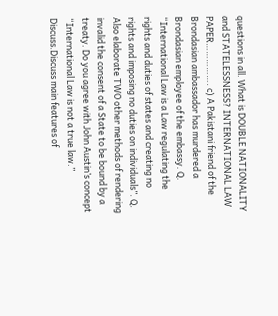questions in all. What is DOUBLE NATIONALITY and STATELESSNESS? INTERNATIONAL LAW PAPER……………. c) A Pakistani friend of the Brondasian ambassador has murdered a Brondasian employee of the embassy. Q. “International Law is a Law regulating the rights and duties of states and creating no rights and imposing no duties on individuals”. Q. Also elaborate TWO other methods of rendering invalid the consent of a State to be bound by a treaty. Do you agree with John Austin’s concept “International Law is not a true law.” Discuss.Discuss main features of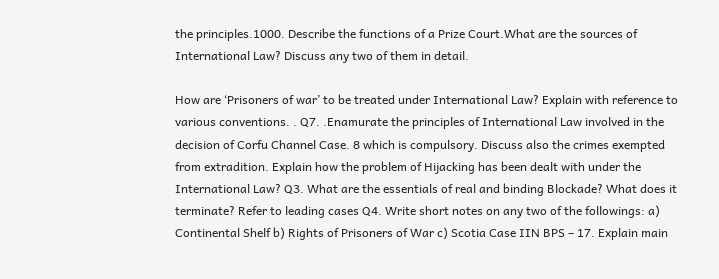the principles.1000. Describe the functions of a Prize Court.What are the sources of International Law? Discuss any two of them in detail.

How are ‘Prisoners of war’ to be treated under International Law? Explain with reference to various conventions. . Q7. .Enamurate the principles of International Law involved in the decision of Corfu Channel Case. 8 which is compulsory. Discuss also the crimes exempted from extradition. Explain how the problem of Hijacking has been dealt with under the International Law? Q3. What are the essentials of real and binding Blockade? What does it terminate? Refer to leading cases Q4. Write short notes on any two of the followings: a) Continental Shelf b) Rights of Prisoners of War c) Scotia Case IIN BPS – 17. Explain main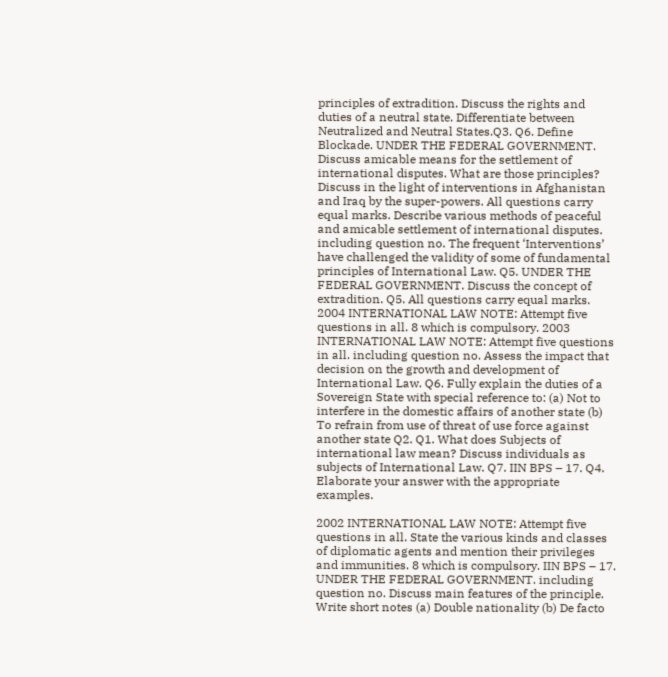principles of extradition. Discuss the rights and duties of a neutral state. Differentiate between Neutralized and Neutral States.Q3. Q6. Define Blockade. UNDER THE FEDERAL GOVERNMENT. Discuss amicable means for the settlement of international disputes. What are those principles? Discuss in the light of interventions in Afghanistan and Iraq by the super-powers. All questions carry equal marks. Describe various methods of peaceful and amicable settlement of international disputes. including question no. The frequent ‘Interventions’ have challenged the validity of some of fundamental principles of International Law. Q5. UNDER THE FEDERAL GOVERNMENT. Discuss the concept of extradition. Q5. All questions carry equal marks. 2004 INTERNATIONAL LAW NOTE: Attempt five questions in all. 8 which is compulsory. 2003 INTERNATIONAL LAW NOTE: Attempt five questions in all. including question no. Assess the impact that decision on the growth and development of International Law. Q6. Fully explain the duties of a Sovereign State with special reference to: (a) Not to interfere in the domestic affairs of another state (b) To refrain from use of threat of use force against another state Q2. Q1. What does Subjects of international law mean? Discuss individuals as subjects of International Law. Q7. IIN BPS – 17. Q4. Elaborate your answer with the appropriate examples.

2002 INTERNATIONAL LAW NOTE: Attempt five questions in all. State the various kinds and classes of diplomatic agents and mention their privileges and immunities. 8 which is compulsory. IIN BPS – 17. UNDER THE FEDERAL GOVERNMENT. including question no. Discuss main features of the principle. Write short notes (a) Double nationality (b) De facto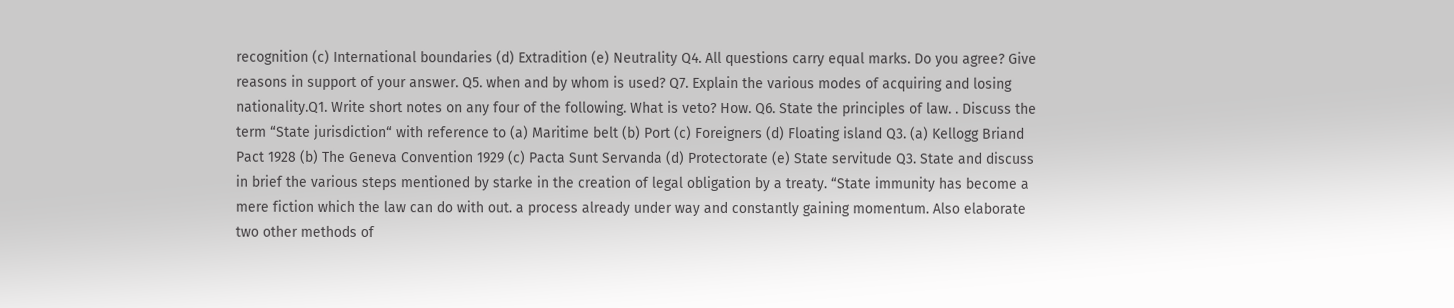recognition (c) International boundaries (d) Extradition (e) Neutrality Q4. All questions carry equal marks. Do you agree? Give reasons in support of your answer. Q5. when and by whom is used? Q7. Explain the various modes of acquiring and losing nationality.Q1. Write short notes on any four of the following. What is veto? How. Q6. State the principles of law. . Discuss the term “State jurisdiction“ with reference to (a) Maritime belt (b) Port (c) Foreigners (d) Floating island Q3. (a) Kellogg Briand Pact 1928 (b) The Geneva Convention 1929 (c) Pacta Sunt Servanda (d) Protectorate (e) State servitude Q3. State and discuss in brief the various steps mentioned by starke in the creation of legal obligation by a treaty. “State immunity has become a mere fiction which the law can do with out. a process already under way and constantly gaining momentum. Also elaborate two other methods of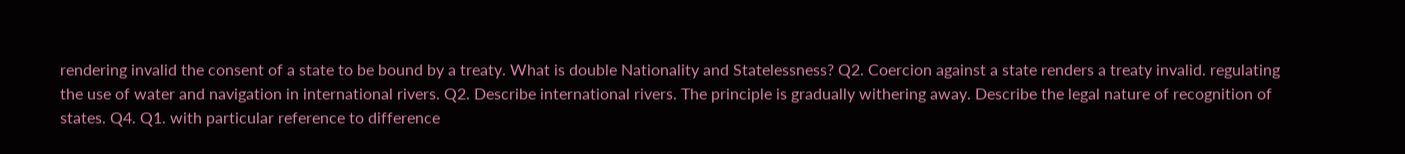rendering invalid the consent of a state to be bound by a treaty. What is double Nationality and Statelessness? Q2. Coercion against a state renders a treaty invalid. regulating the use of water and navigation in international rivers. Q2. Describe international rivers. The principle is gradually withering away. Describe the legal nature of recognition of states. Q4. Q1. with particular reference to difference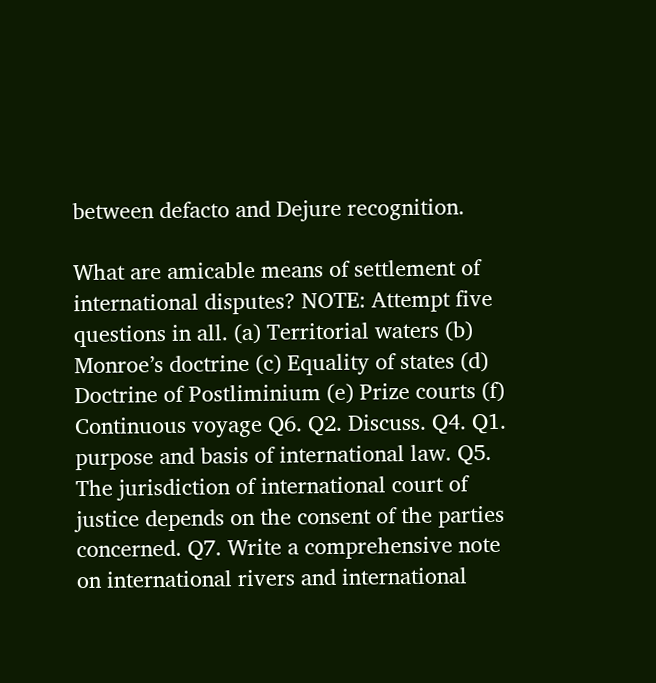between defacto and Dejure recognition.

What are amicable means of settlement of international disputes? NOTE: Attempt five questions in all. (a) Territorial waters (b) Monroe’s doctrine (c) Equality of states (d) Doctrine of Postliminium (e) Prize courts (f) Continuous voyage Q6. Q2. Discuss. Q4. Q1. purpose and basis of international law. Q5. The jurisdiction of international court of justice depends on the consent of the parties concerned. Q7. Write a comprehensive note on international rivers and international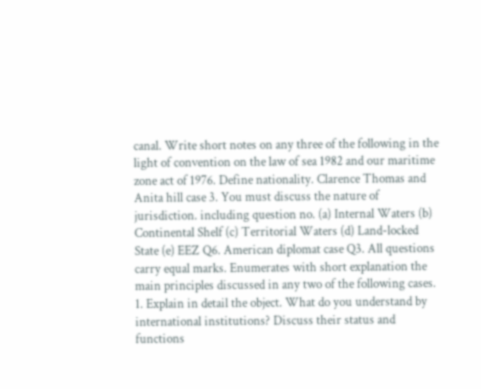canal. Write short notes on any three of the following in the light of convention on the law of sea 1982 and our maritime zone act of 1976. Define nationality. Clarence Thomas and Anita hill case 3. You must discuss the nature of jurisdiction. including question no. (a) Internal Waters (b) Continental Shelf (c) Territorial Waters (d) Land-locked State (e) EEZ Q6. American diplomat case Q3. All questions carry equal marks. Enumerates with short explanation the main principles discussed in any two of the following cases. 1. Explain in detail the object. What do you understand by international institutions? Discuss their status and functions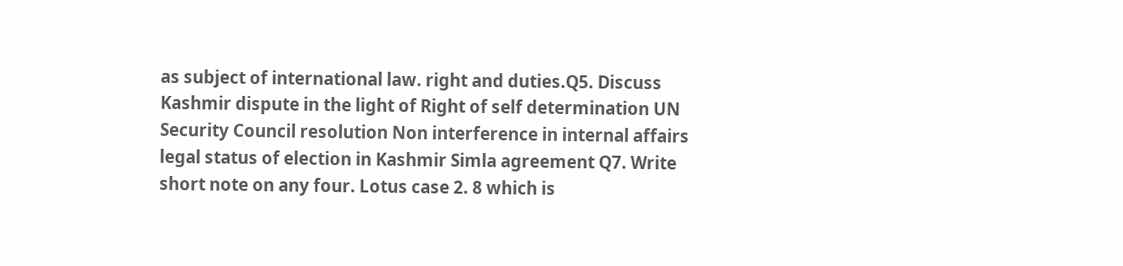as subject of international law. right and duties.Q5. Discuss Kashmir dispute in the light of Right of self determination UN Security Council resolution Non interference in internal affairs legal status of election in Kashmir Simla agreement Q7. Write short note on any four. Lotus case 2. 8 which is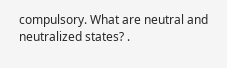compulsory. What are neutral and neutralized states? .